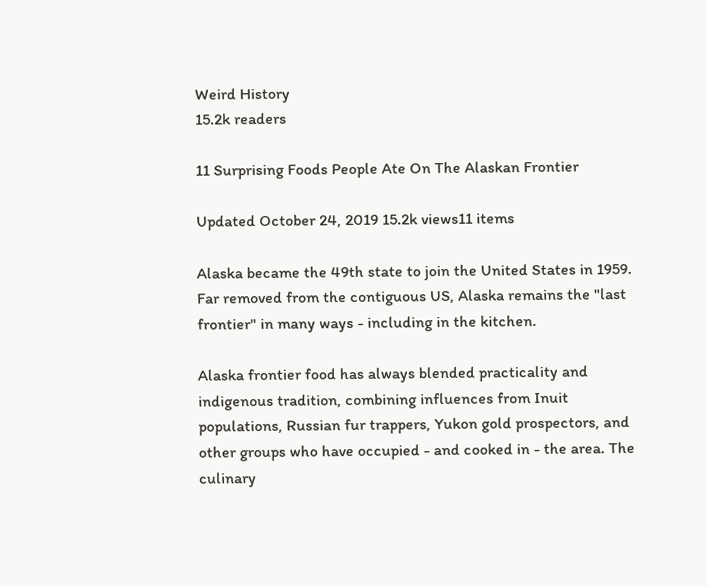Weird History
15.2k readers

11 Surprising Foods People Ate On The Alaskan Frontier

Updated October 24, 2019 15.2k views11 items

Alaska became the 49th state to join the United States in 1959. Far removed from the contiguous US, Alaska remains the "last frontier" in many ways - including in the kitchen.

Alaska frontier food has always blended practicality and indigenous tradition, combining influences from Inuit populations, Russian fur trappers, Yukon gold prospectors, and other groups who have occupied - and cooked in - the area. The culinary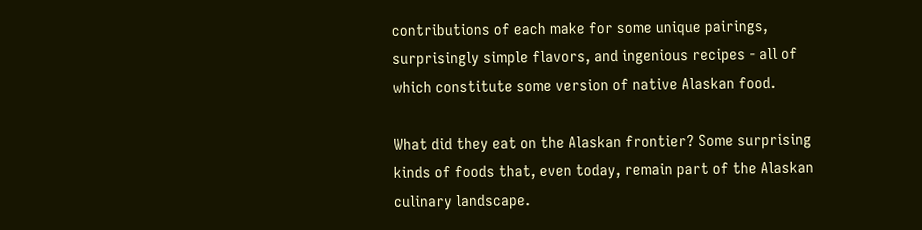contributions of each make for some unique pairings, surprisingly simple flavors, and ingenious recipes - all of which constitute some version of native Alaskan food.

What did they eat on the Alaskan frontier? Some surprising kinds of foods that, even today, remain part of the Alaskan culinary landscape.